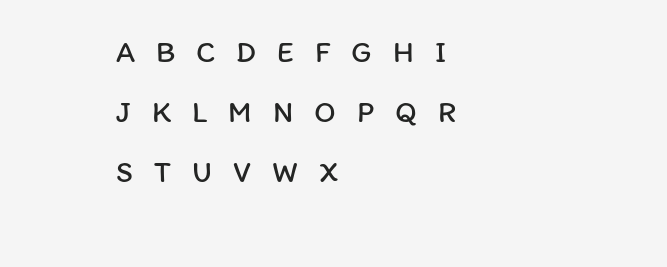A   B   C   D   E   F   G   H   I   J   K   L   M   N   O   P   Q   R   S   T   U   V   W   X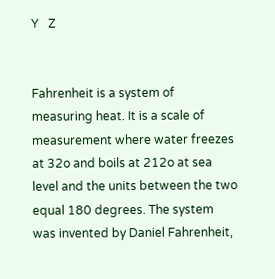Y   Z


Fahrenheit is a system of measuring heat. It is a scale of measurement where water freezes at 32o and boils at 212o at sea level and the units between the two equal 180 degrees. The system was invented by Daniel Fahrenheit,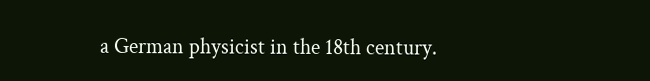a German physicist in the 18th century.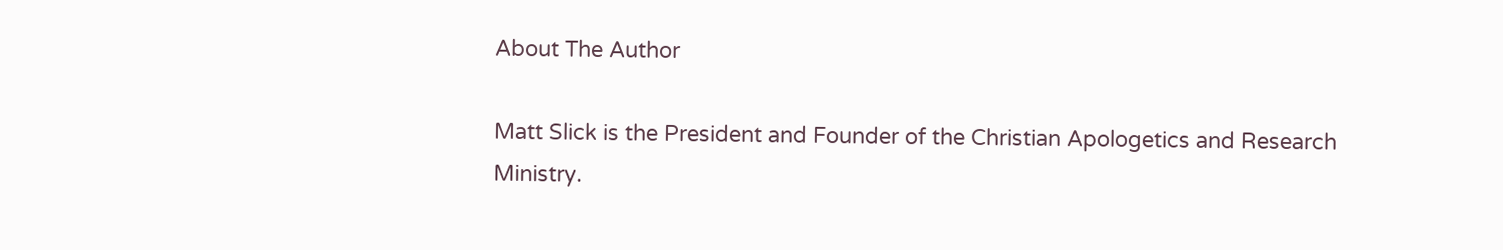About The Author

Matt Slick is the President and Founder of the Christian Apologetics and Research Ministry.